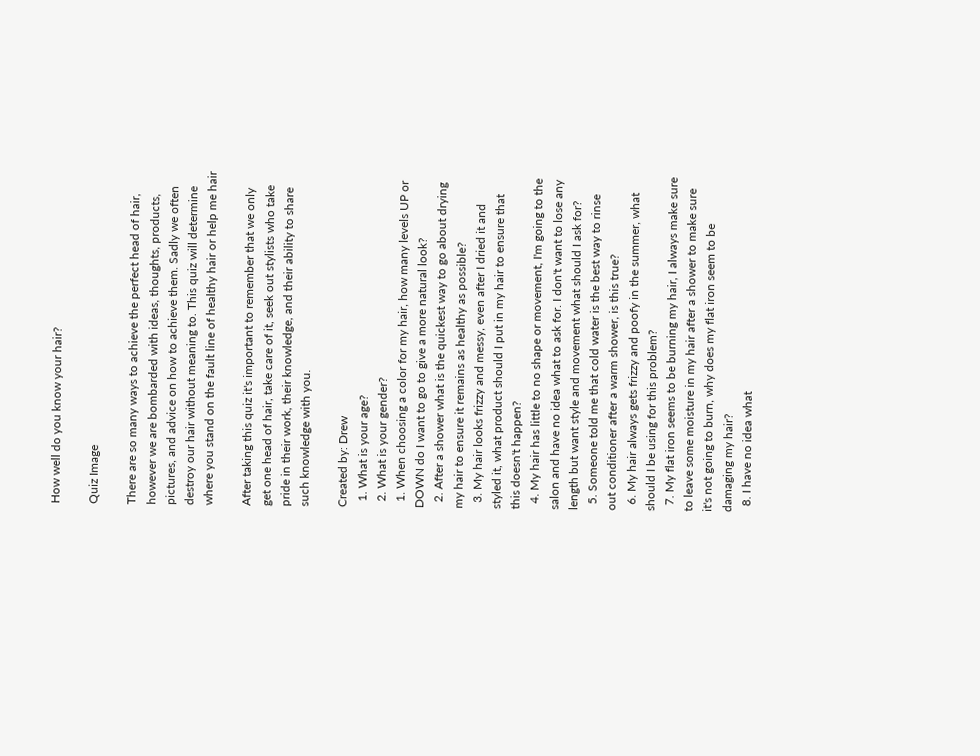How well do you know your hair?

Quiz Image

There are so many ways to achieve the perfect head of hair, however we are bombarded with ideas, thoughts, products, pictures, and advice on how to achieve them. Sadly we often destroy our hair without meaning to. This quiz will determine where you stand on the fault line of healthy hair or help me hair

After taking this quiz it's important to remember that we only get one head of hair, take care of it, seek out stylists who take pride in their work, their knowledge, and their ability to share such knowledge with you.

Created by: Drew
  1. What is your age?
  2. What is your gender?
  1. When choosing a color for my hair, how many levels UP or DOWN do I want to go to give a more natural look?
  2. After a shower what is the quickest way to go about drying my hair to ensure it remains as healthy as possible?
  3. My hair looks frizzy and messy, even after I dried it and styled it, what product should I put in my hair to ensure that this doesn't happen?
  4. My hair has little to no shape or movement, I'm going to the salon and have no idea what to ask for. I don't want to lose any length but want style and movement what should I ask for?
  5. Someone told me that cold water is the best way to rinse out conditioner after a warm shower, is this true?
  6. My hair always gets frizzy and poofy in the summer, what should I be using for this problem?
  7. My flat iron seems to be burning my hair, I always make sure to leave some moisture in my hair after a shower to make sure it's not going to burn, why does my flat iron seem to be damaging my hair?
  8. I have no idea what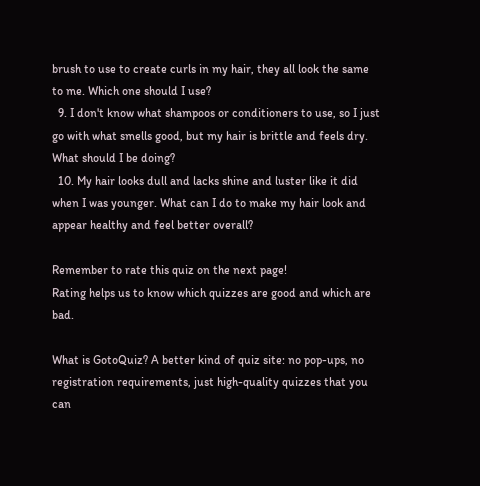brush to use to create curls in my hair, they all look the same to me. Which one should I use?
  9. I don't know what shampoos or conditioners to use, so I just go with what smells good, but my hair is brittle and feels dry. What should I be doing?
  10. My hair looks dull and lacks shine and luster like it did when I was younger. What can I do to make my hair look and appear healthy and feel better overall?

Remember to rate this quiz on the next page!
Rating helps us to know which quizzes are good and which are bad.

What is GotoQuiz? A better kind of quiz site: no pop-ups, no registration requirements, just high-quality quizzes that you can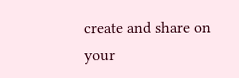create and share on your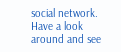social network. Have a look around and see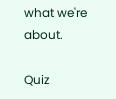what we're about.

Quiz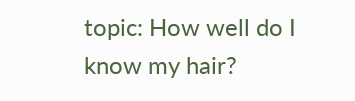topic: How well do I know my hair?